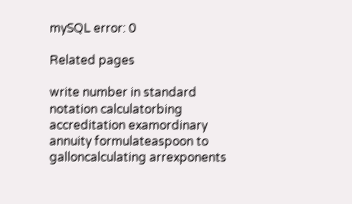mySQL error: 0

Related pages

write number in standard notation calculatorbing accreditation examordinary annuity formulateaspoon to galloncalculating arrexponents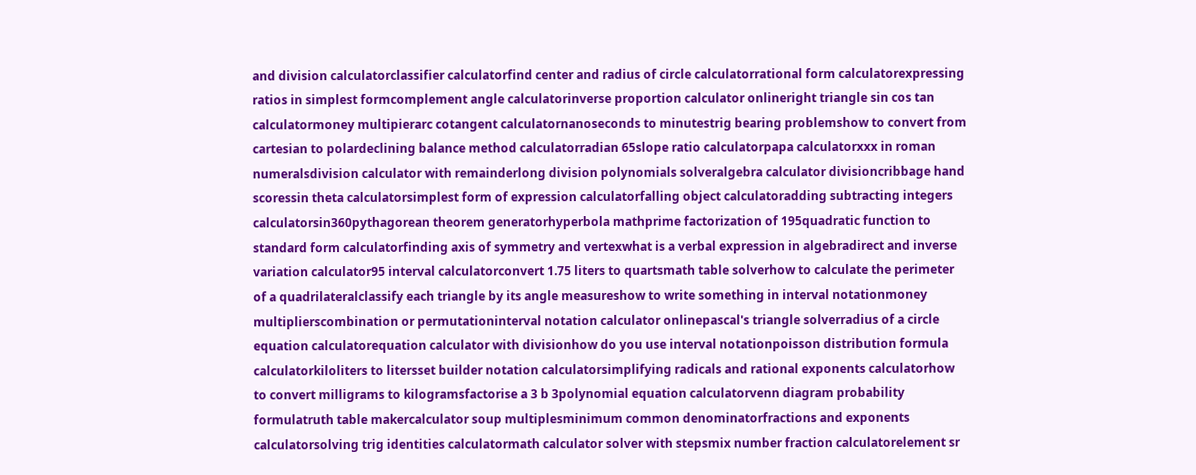and division calculatorclassifier calculatorfind center and radius of circle calculatorrational form calculatorexpressing ratios in simplest formcomplement angle calculatorinverse proportion calculator onlineright triangle sin cos tan calculatormoney multipierarc cotangent calculatornanoseconds to minutestrig bearing problemshow to convert from cartesian to polardeclining balance method calculatorradian 65slope ratio calculatorpapa calculatorxxx in roman numeralsdivision calculator with remainderlong division polynomials solveralgebra calculator divisioncribbage hand scoressin theta calculatorsimplest form of expression calculatorfalling object calculatoradding subtracting integers calculatorsin360pythagorean theorem generatorhyperbola mathprime factorization of 195quadratic function to standard form calculatorfinding axis of symmetry and vertexwhat is a verbal expression in algebradirect and inverse variation calculator95 interval calculatorconvert 1.75 liters to quartsmath table solverhow to calculate the perimeter of a quadrilateralclassify each triangle by its angle measureshow to write something in interval notationmoney multiplierscombination or permutationinterval notation calculator onlinepascal's triangle solverradius of a circle equation calculatorequation calculator with divisionhow do you use interval notationpoisson distribution formula calculatorkiloliters to litersset builder notation calculatorsimplifying radicals and rational exponents calculatorhow to convert milligrams to kilogramsfactorise a 3 b 3polynomial equation calculatorvenn diagram probability formulatruth table makercalculator soup multiplesminimum common denominatorfractions and exponents calculatorsolving trig identities calculatormath calculator solver with stepsmix number fraction calculatorelement sr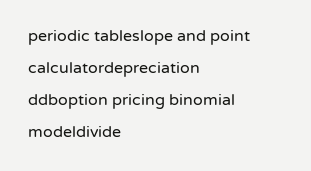periodic tableslope and point calculatordepreciation ddboption pricing binomial modeldivide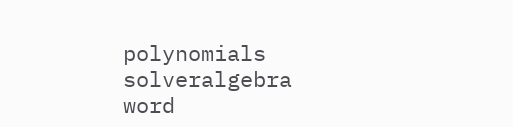polynomials solveralgebra word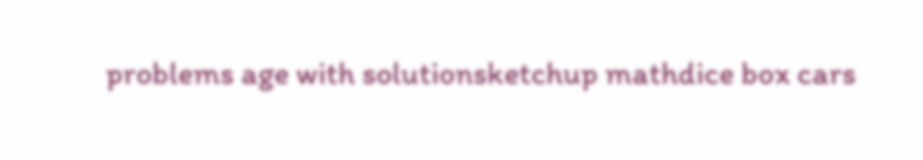problems age with solutionsketchup mathdice box cars